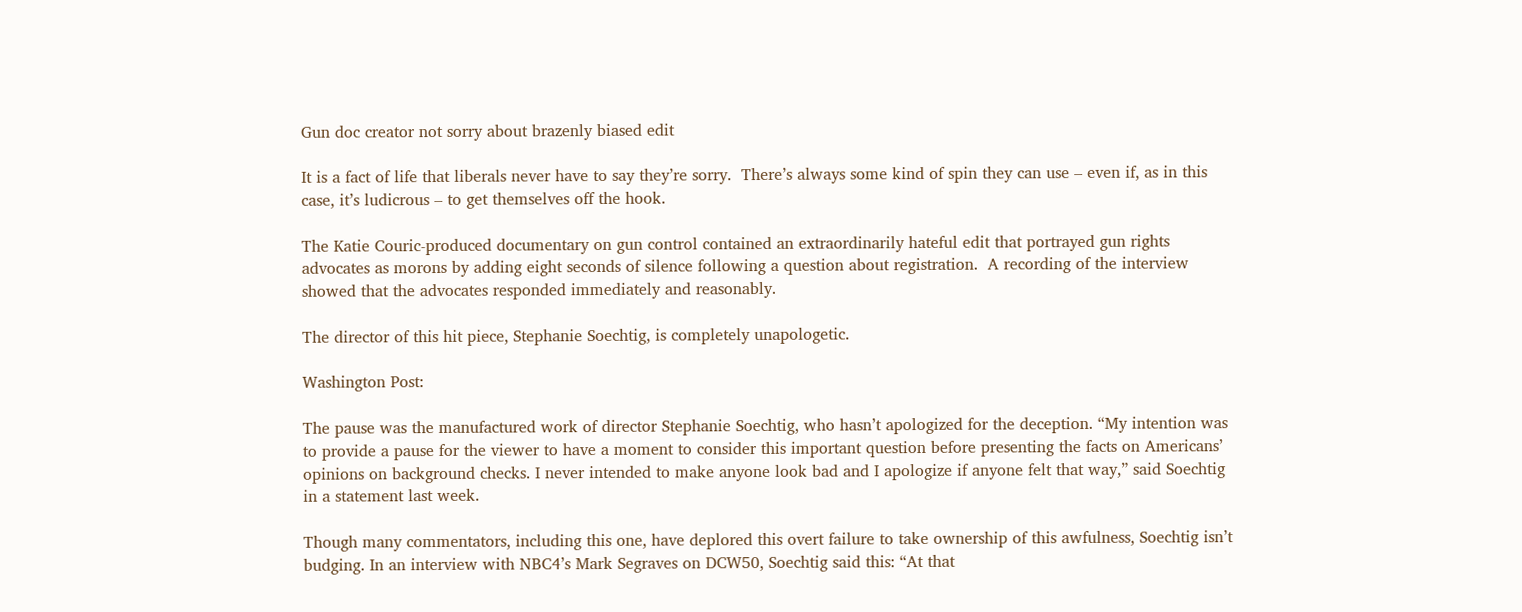Gun doc creator not sorry about brazenly biased edit

It is a fact of life that liberals never have to say they’re sorry.  There’s always some kind of spin they can use – even if, as in this case, it’s ludicrous – to get themselves off the hook.

The Katie Couric-produced documentary on gun control contained an extraordinarily hateful edit that portrayed gun rights advocates as morons by adding eight seconds of silence following a question about registration.  A recording of the interview showed that the advocates responded immediately and reasonably.

The director of this hit piece, Stephanie Soechtig, is completely unapologetic.

Washington Post:

The pause was the manufactured work of director Stephanie Soechtig, who hasn’t apologized for the deception. “My intention was to provide a pause for the viewer to have a moment to consider this important question before presenting the facts on Americans’ opinions on background checks. I never intended to make anyone look bad and I apologize if anyone felt that way,” said Soechtig in a statement last week.

Though many commentators, including this one, have deplored this overt failure to take ownership of this awfulness, Soechtig isn’t budging. In an interview with NBC4’s Mark Segraves on DCW50, Soechtig said this: “At that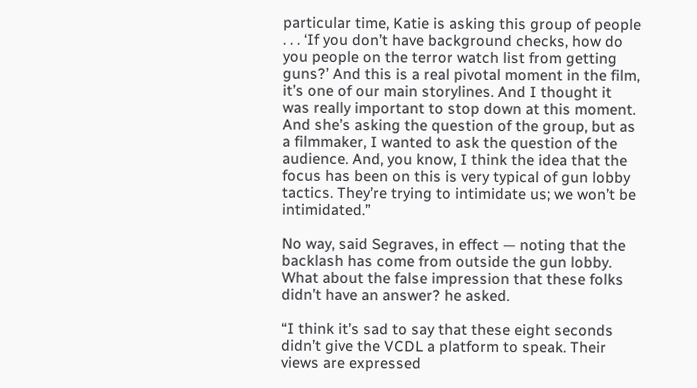particular time, Katie is asking this group of people . . . ‘If you don’t have background checks, how do you people on the terror watch list from getting guns?’ And this is a real pivotal moment in the film, it’s one of our main storylines. And I thought it was really important to stop down at this moment. And she’s asking the question of the group, but as a filmmaker, I wanted to ask the question of the audience. And, you know, I think the idea that the focus has been on this is very typical of gun lobby tactics. They’re trying to intimidate us; we won’t be intimidated.”

No way, said Segraves, in effect — noting that the backlash has come from outside the gun lobby. What about the false impression that these folks didn’t have an answer? he asked.

“I think it’s sad to say that these eight seconds didn’t give the VCDL a platform to speak. Their views are expressed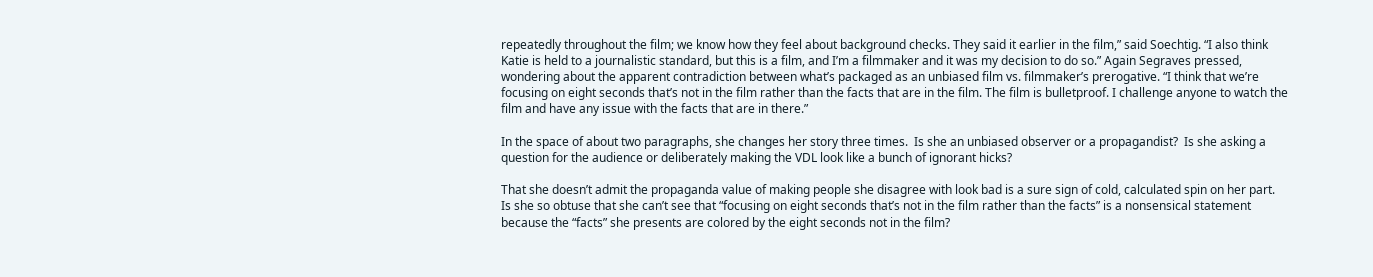repeatedly throughout the film; we know how they feel about background checks. They said it earlier in the film,” said Soechtig. “I also think Katie is held to a journalistic standard, but this is a film, and I’m a filmmaker and it was my decision to do so.” Again Segraves pressed, wondering about the apparent contradiction between what’s packaged as an unbiased film vs. filmmaker’s prerogative. “I think that we’re focusing on eight seconds that’s not in the film rather than the facts that are in the film. The film is bulletproof. I challenge anyone to watch the film and have any issue with the facts that are in there.”

In the space of about two paragraphs, she changes her story three times.  Is she an unbiased observer or a propagandist?  Is she asking a question for the audience or deliberately making the VDL look like a bunch of ignorant hicks?

That she doesn’t admit the propaganda value of making people she disagree with look bad is a sure sign of cold, calculated spin on her part.  Is she so obtuse that she can’t see that “focusing on eight seconds that’s not in the film rather than the facts” is a nonsensical statement because the “facts” she presents are colored by the eight seconds not in the film?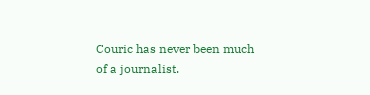Couric has never been much of a journalist.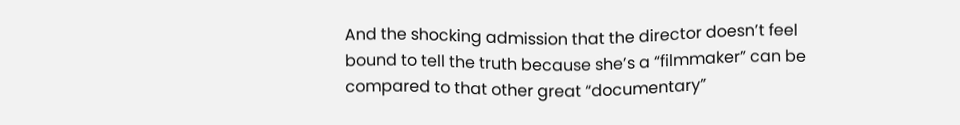And the shocking admission that the director doesn’t feel bound to tell the truth because she’s a “filmmaker” can be compared to that other great “documentary”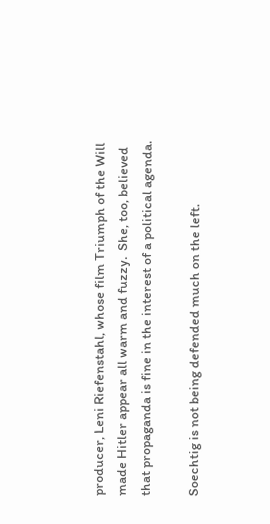producer, Leni Riefenstahl, whose film Triumph of the Will made Hitler appear all warm and fuzzy.  She, too, believed that propaganda is fine in the interest of a political agenda.

Soechtig is not being defended much on the left.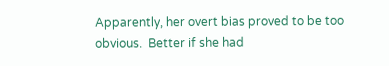Apparently, her overt bias proved to be too obvious.  Better if she had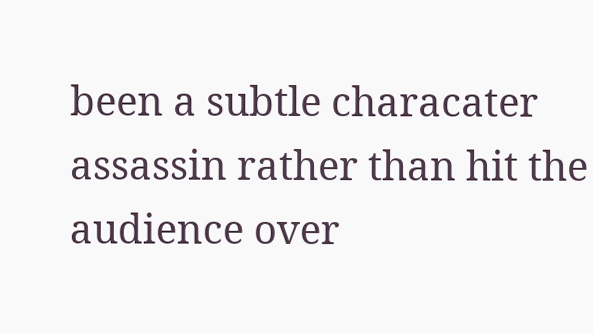been a subtle characater assassin rather than hit the audience over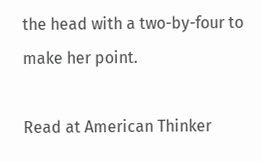the head with a two-by-four to make her point.

Read at American Thinker